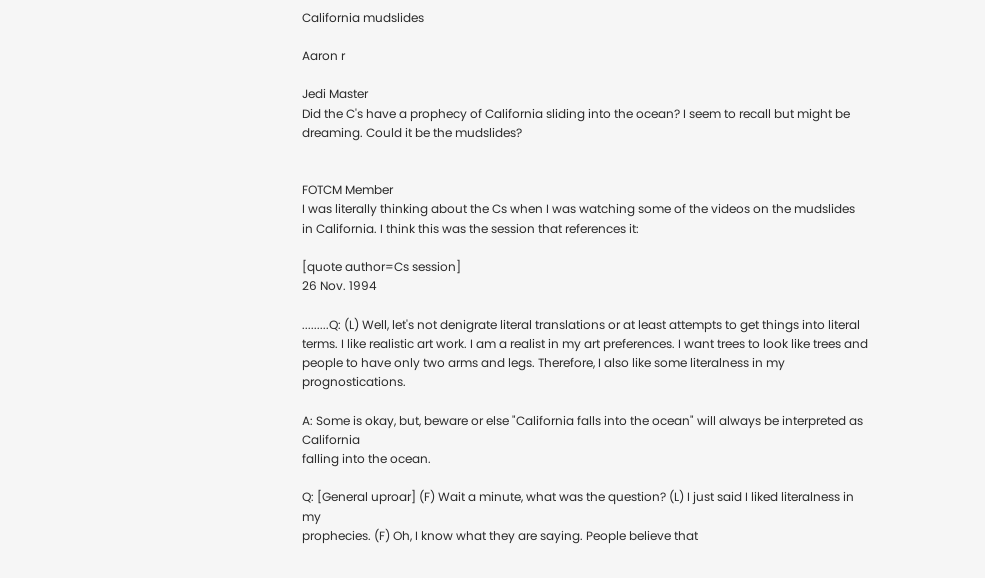California mudslides

Aaron r

Jedi Master
Did the C's have a prophecy of California sliding into the ocean? I seem to recall but might be dreaming. Could it be the mudslides?


FOTCM Member
I was literally thinking about the Cs when I was watching some of the videos on the mudslides in California. I think this was the session that references it:

[quote author=Cs session]
26 Nov. 1994

.........Q: (L) Well, let's not denigrate literal translations or at least attempts to get things into literal terms. I like realistic art work. I am a realist in my art preferences. I want trees to look like trees and people to have only two arms and legs. Therefore, I also like some literalness in my prognostications.

A: Some is okay, but, beware or else "California falls into the ocean" will always be interpreted as California
falling into the ocean.

Q: [General uproar] (F) Wait a minute, what was the question? (L) I just said I liked literalness in my
prophecies. (F) Oh, I know what they are saying. People believe that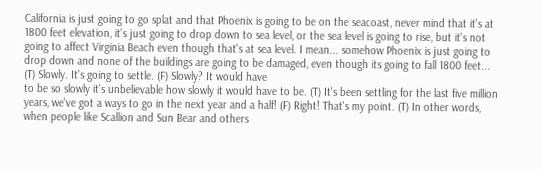California is just going to go splat and that Phoenix is going to be on the seacoast, never mind that it's at 1800 feet elevation, it's just going to drop down to sea level, or the sea level is going to rise, but it's not going to affect Virginia Beach even though that's at sea level. I mean... somehow Phoenix is just going to drop down and none of the buildings are going to be damaged, even though its going to fall 1800 feet... (T) Slowly. It's going to settle. (F) Slowly? It would have
to be so slowly it's unbelievable how slowly it would have to be. (T) It's been settling for the last five million
years, we've got a ways to go in the next year and a half! (F) Right! That's my point. (T) In other words, when people like Scallion and Sun Bear and others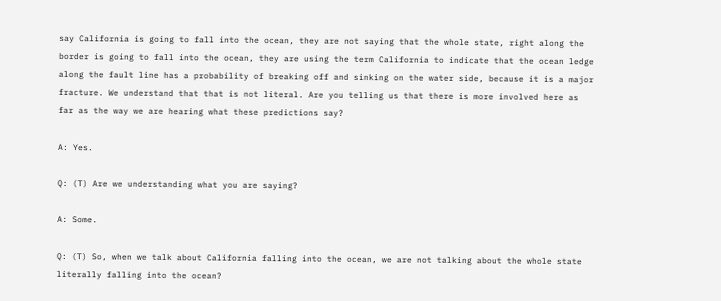say California is going to fall into the ocean, they are not saying that the whole state, right along the border is going to fall into the ocean, they are using the term California to indicate that the ocean ledge along the fault line has a probability of breaking off and sinking on the water side, because it is a major fracture. We understand that that is not literal. Are you telling us that there is more involved here as far as the way we are hearing what these predictions say?

A: Yes.

Q: (T) Are we understanding what you are saying?

A: Some.

Q: (T) So, when we talk about California falling into the ocean, we are not talking about the whole state literally falling into the ocean?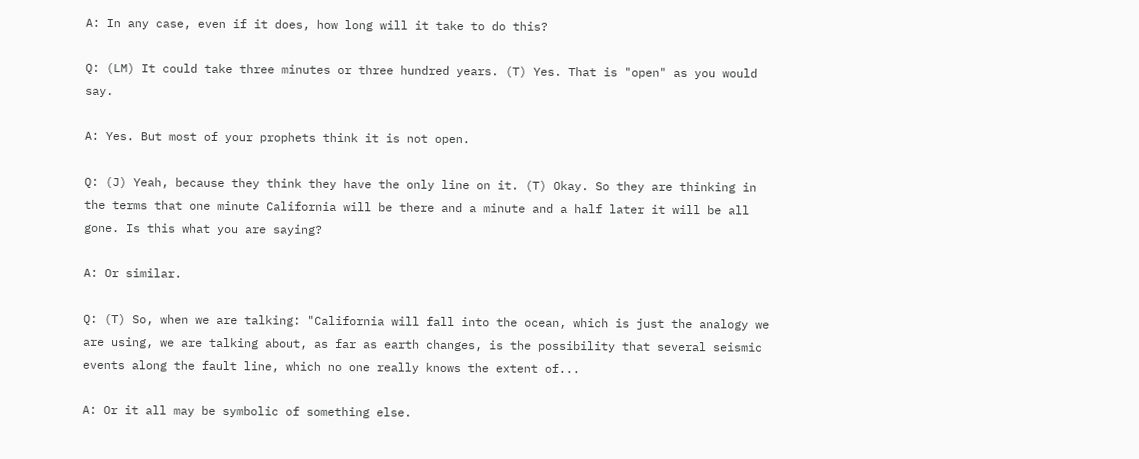A: In any case, even if it does, how long will it take to do this?

Q: (LM) It could take three minutes or three hundred years. (T) Yes. That is "open" as you would say.

A: Yes. But most of your prophets think it is not open.

Q: (J) Yeah, because they think they have the only line on it. (T) Okay. So they are thinking in the terms that one minute California will be there and a minute and a half later it will be all gone. Is this what you are saying?

A: Or similar.

Q: (T) So, when we are talking: "California will fall into the ocean, which is just the analogy we are using, we are talking about, as far as earth changes, is the possibility that several seismic events along the fault line, which no one really knows the extent of...

A: Or it all may be symbolic of something else.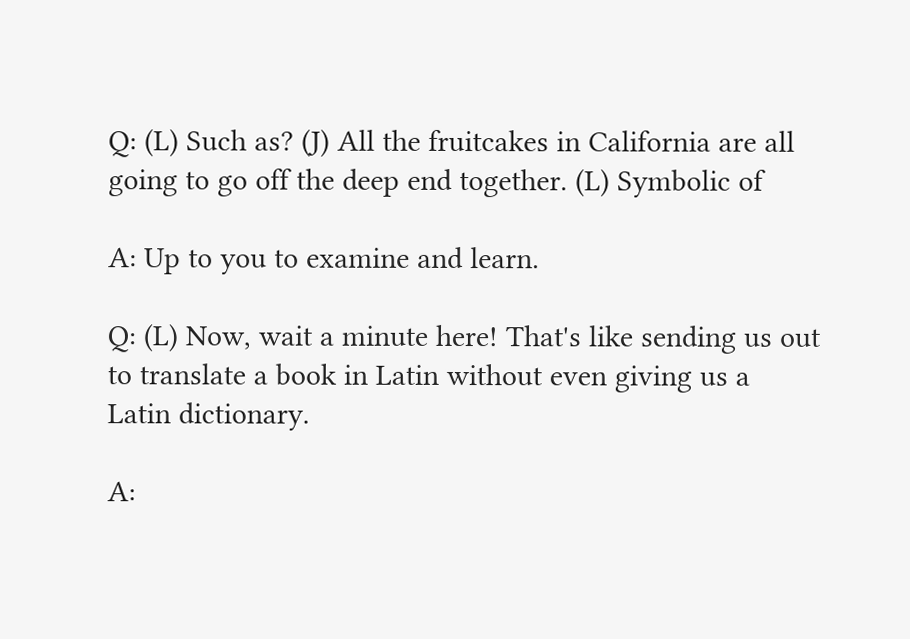Q: (L) Such as? (J) All the fruitcakes in California are all going to go off the deep end together. (L) Symbolic of

A: Up to you to examine and learn.

Q: (L) Now, wait a minute here! That's like sending us out to translate a book in Latin without even giving us a
Latin dictionary.

A: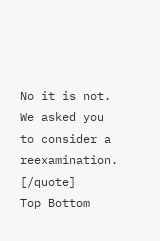No it is not. We asked you to consider a reexamination. [/quote]
Top Bottom